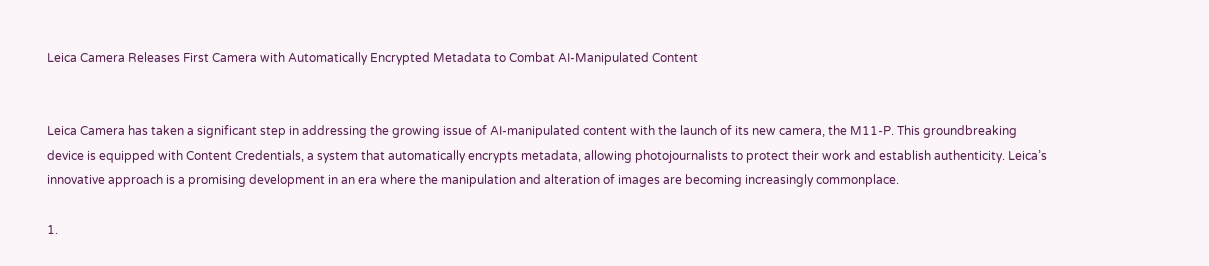Leica Camera Releases First Camera with Automatically Encrypted Metadata to Combat AI-Manipulated Content


Leica Camera has taken a significant step in addressing the growing issue of AI-manipulated content with the launch of its new camera, the M11-P. This groundbreaking device is equipped with Content Credentials, a system that automatically encrypts metadata, allowing photojournalists to protect their work and establish authenticity. Leica’s innovative approach is a promising development in an era where the manipulation and alteration of images are becoming increasingly commonplace.

1.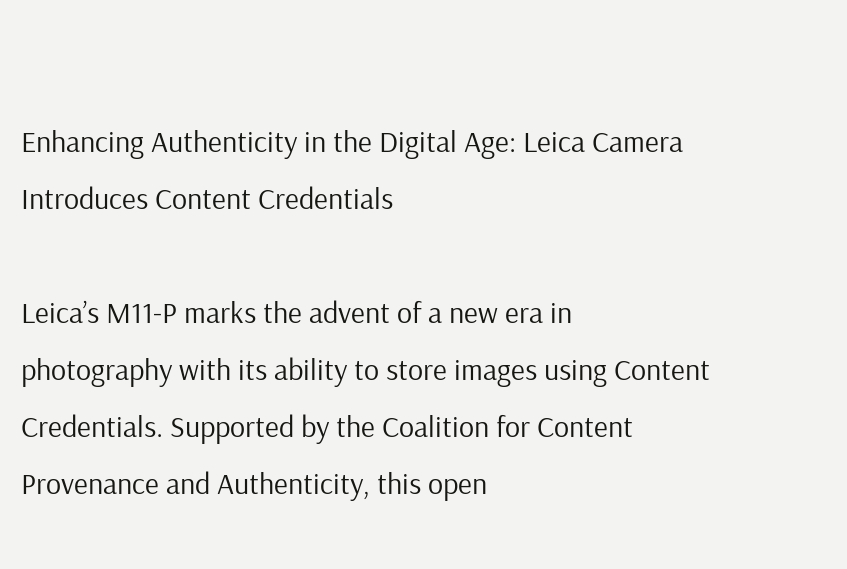Enhancing Authenticity in the Digital Age: Leica Camera Introduces Content Credentials

Leica’s M11-P marks the advent of a new era in photography with its ability to store images using Content Credentials. Supported by the Coalition for Content Provenance and Authenticity, this open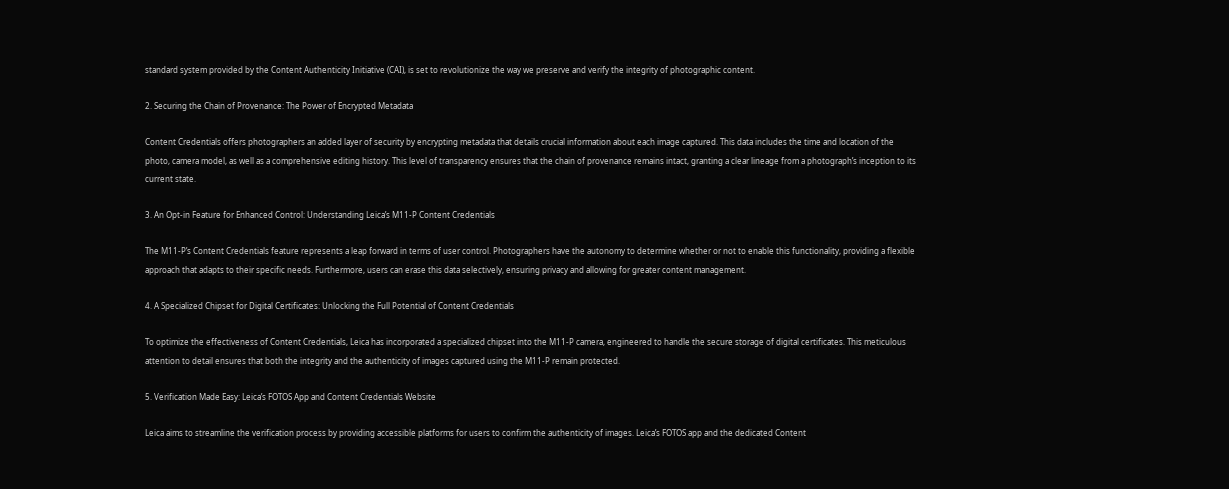standard system provided by the Content Authenticity Initiative (CAI), is set to revolutionize the way we preserve and verify the integrity of photographic content.

2. Securing the Chain of Provenance: The Power of Encrypted Metadata

Content Credentials offers photographers an added layer of security by encrypting metadata that details crucial information about each image captured. This data includes the time and location of the photo, camera model, as well as a comprehensive editing history. This level of transparency ensures that the chain of provenance remains intact, granting a clear lineage from a photograph’s inception to its current state.

3. An Opt-in Feature for Enhanced Control: Understanding Leica’s M11-P Content Credentials

The M11-P’s Content Credentials feature represents a leap forward in terms of user control. Photographers have the autonomy to determine whether or not to enable this functionality, providing a flexible approach that adapts to their specific needs. Furthermore, users can erase this data selectively, ensuring privacy and allowing for greater content management.

4. A Specialized Chipset for Digital Certificates: Unlocking the Full Potential of Content Credentials

To optimize the effectiveness of Content Credentials, Leica has incorporated a specialized chipset into the M11-P camera, engineered to handle the secure storage of digital certificates. This meticulous attention to detail ensures that both the integrity and the authenticity of images captured using the M11-P remain protected.

5. Verification Made Easy: Leica’s FOTOS App and Content Credentials Website

Leica aims to streamline the verification process by providing accessible platforms for users to confirm the authenticity of images. Leica’s FOTOS app and the dedicated Content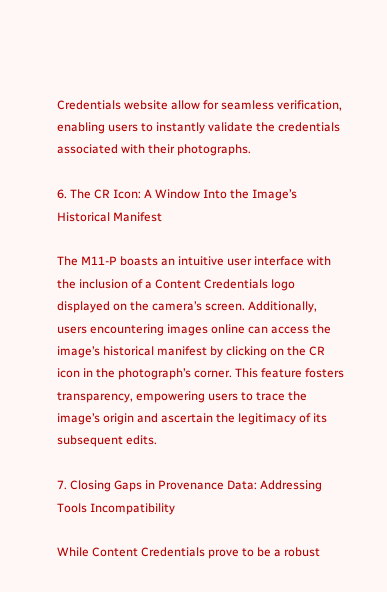Credentials website allow for seamless verification, enabling users to instantly validate the credentials associated with their photographs.

6. The CR Icon: A Window Into the Image’s Historical Manifest

The M11-P boasts an intuitive user interface with the inclusion of a Content Credentials logo displayed on the camera’s screen. Additionally, users encountering images online can access the image’s historical manifest by clicking on the CR icon in the photograph’s corner. This feature fosters transparency, empowering users to trace the image’s origin and ascertain the legitimacy of its subsequent edits.

7. Closing Gaps in Provenance Data: Addressing Tools Incompatibility

While Content Credentials prove to be a robust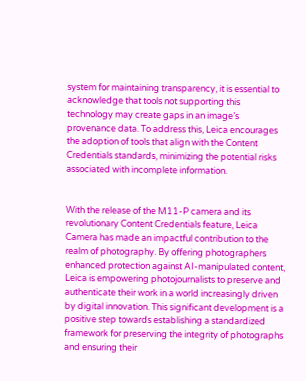system for maintaining transparency, it is essential to acknowledge that tools not supporting this technology may create gaps in an image’s provenance data. To address this, Leica encourages the adoption of tools that align with the Content Credentials standards, minimizing the potential risks associated with incomplete information.


With the release of the M11-P camera and its revolutionary Content Credentials feature, Leica Camera has made an impactful contribution to the realm of photography. By offering photographers enhanced protection against AI-manipulated content, Leica is empowering photojournalists to preserve and authenticate their work in a world increasingly driven by digital innovation. This significant development is a positive step towards establishing a standardized framework for preserving the integrity of photographs and ensuring their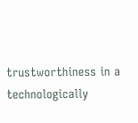trustworthiness in a technologically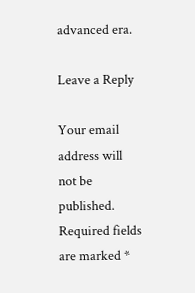advanced era.

Leave a Reply

Your email address will not be published. Required fields are marked *